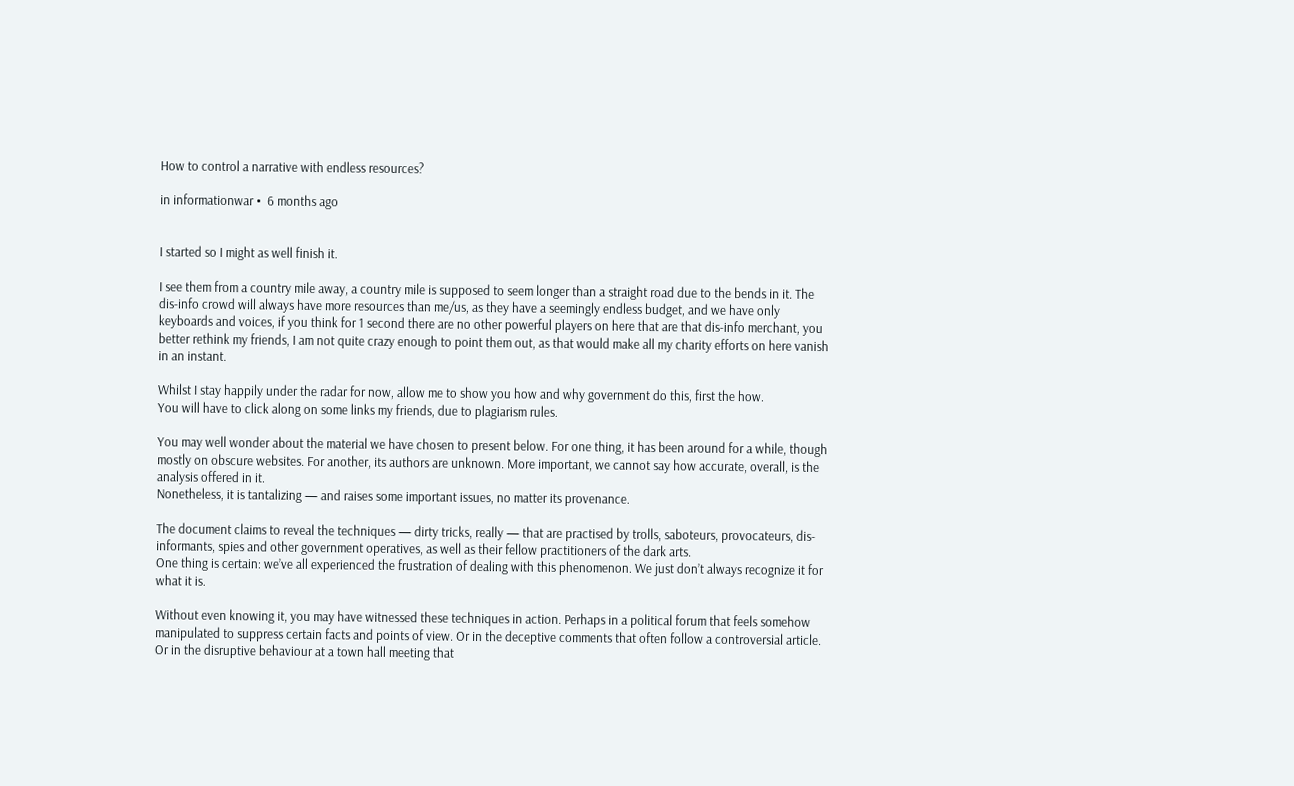How to control a narrative with endless resources?

in informationwar •  6 months ago


I started so I might as well finish it.

I see them from a country mile away, a country mile is supposed to seem longer than a straight road due to the bends in it. The dis-info crowd will always have more resources than me/us, as they have a seemingly endless budget, and we have only keyboards and voices, if you think for 1 second there are no other powerful players on here that are that dis-info merchant, you better rethink my friends, I am not quite crazy enough to point them out, as that would make all my charity efforts on here vanish in an instant.

Whilst I stay happily under the radar for now, allow me to show you how and why government do this, first the how.
You will have to click along on some links my friends, due to plagiarism rules.

You may well wonder about the material we have chosen to present below. For one thing, it has been around for a while, though mostly on obscure websites. For another, its authors are unknown. More important, we cannot say how accurate, overall, is the analysis offered in it.
Nonetheless, it is tantalizing — and raises some important issues, no matter its provenance.

The document claims to reveal the techniques — dirty tricks, really — that are practised by trolls, saboteurs, provocateurs, dis-informants, spies and other government operatives, as well as their fellow practitioners of the dark arts.
One thing is certain: we’ve all experienced the frustration of dealing with this phenomenon. We just don’t always recognize it for what it is.

Without even knowing it, you may have witnessed these techniques in action. Perhaps in a political forum that feels somehow manipulated to suppress certain facts and points of view. Or in the deceptive comments that often follow a controversial article. Or in the disruptive behaviour at a town hall meeting that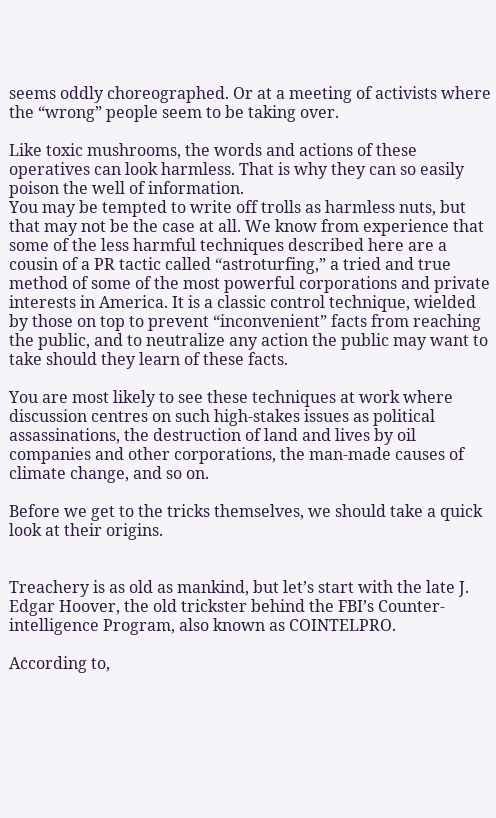seems oddly choreographed. Or at a meeting of activists where the “wrong” people seem to be taking over.

Like toxic mushrooms, the words and actions of these operatives can look harmless. That is why they can so easily poison the well of information.
You may be tempted to write off trolls as harmless nuts, but that may not be the case at all. We know from experience that some of the less harmful techniques described here are a cousin of a PR tactic called “astroturfing,” a tried and true method of some of the most powerful corporations and private interests in America. It is a classic control technique, wielded by those on top to prevent “inconvenient” facts from reaching the public, and to neutralize any action the public may want to take should they learn of these facts.

You are most likely to see these techniques at work where discussion centres on such high-stakes issues as political assassinations, the destruction of land and lives by oil companies and other corporations, the man-made causes of climate change, and so on.

Before we get to the tricks themselves, we should take a quick look at their origins.


Treachery is as old as mankind, but let’s start with the late J. Edgar Hoover, the old trickster behind the FBI’s Counter-intelligence Program, also known as COINTELPRO.

According to,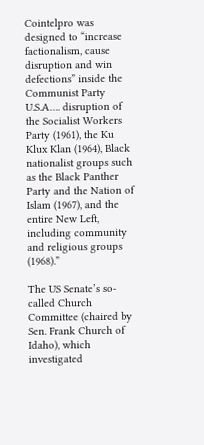Cointelpro was designed to “increase factionalism, cause disruption and win defections” inside the Communist Party U.S.A…. disruption of the Socialist Workers Party (1961), the Ku Klux Klan (1964), Black nationalist groups such as the Black Panther Party and the Nation of Islam (1967), and the entire New Left, including community and religious groups (1968).”

The US Senate’s so-called Church Committee (chaired by Sen. Frank Church of Idaho), which investigated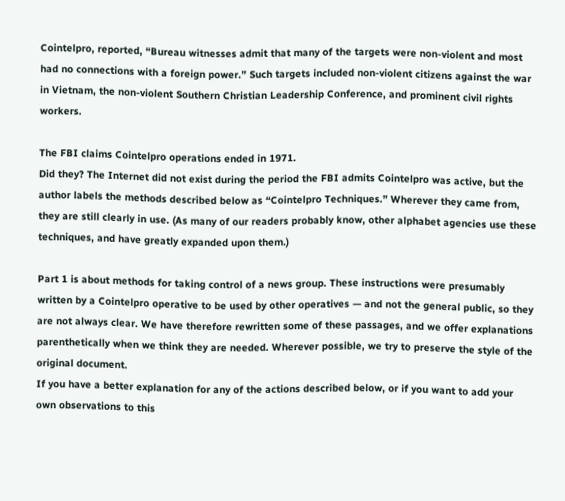Cointelpro, reported, “Bureau witnesses admit that many of the targets were non-violent and most had no connections with a foreign power.” Such targets included non-violent citizens against the war in Vietnam, the non-violent Southern Christian Leadership Conference, and prominent civil rights workers.

The FBI claims Cointelpro operations ended in 1971.
Did they? The Internet did not exist during the period the FBI admits Cointelpro was active, but the author labels the methods described below as “Cointelpro Techniques.” Wherever they came from, they are still clearly in use. (As many of our readers probably know, other alphabet agencies use these techniques, and have greatly expanded upon them.)

Part 1 is about methods for taking control of a news group. These instructions were presumably written by a Cointelpro operative to be used by other operatives — and not the general public, so they are not always clear. We have therefore rewritten some of these passages, and we offer explanations parenthetically when we think they are needed. Wherever possible, we try to preserve the style of the original document.
If you have a better explanation for any of the actions described below, or if you want to add your own observations to this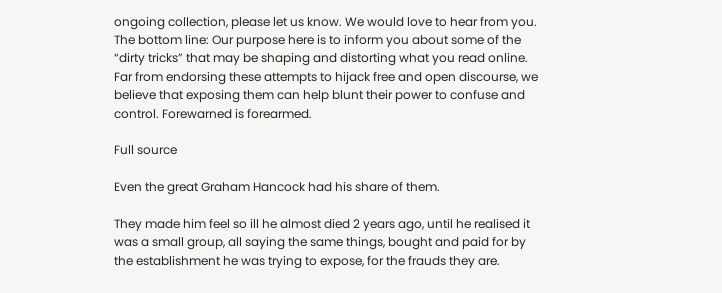ongoing collection, please let us know. We would love to hear from you.
The bottom line: Our purpose here is to inform you about some of the “dirty tricks” that may be shaping and distorting what you read online. Far from endorsing these attempts to hijack free and open discourse, we believe that exposing them can help blunt their power to confuse and control. Forewarned is forearmed.

Full source

Even the great Graham Hancock had his share of them.

They made him feel so ill he almost died 2 years ago, until he realised it was a small group, all saying the same things, bought and paid for by the establishment he was trying to expose, for the frauds they are.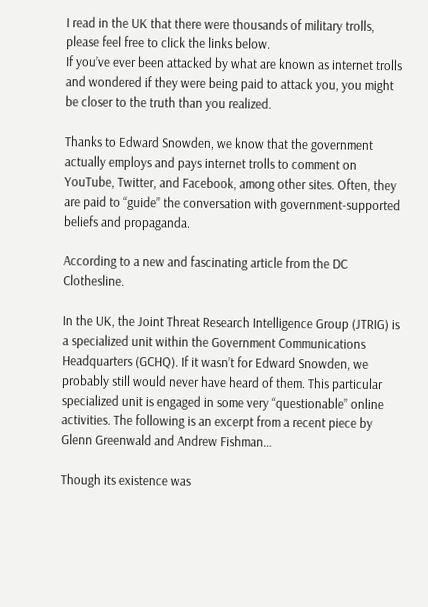I read in the UK that there were thousands of military trolls, please feel free to click the links below.
If you’ve ever been attacked by what are known as internet trolls and wondered if they were being paid to attack you, you might be closer to the truth than you realized.

Thanks to Edward Snowden, we know that the government actually employs and pays internet trolls to comment on YouTube, Twitter, and Facebook, among other sites. Often, they are paid to “guide” the conversation with government-supported beliefs and propaganda.

According to a new and fascinating article from the DC Clothesline.

In the UK, the Joint Threat Research Intelligence Group (JTRIG) is a specialized unit within the Government Communications Headquarters (GCHQ). If it wasn’t for Edward Snowden, we probably still would never have heard of them. This particular specialized unit is engaged in some very “questionable” online activities. The following is an excerpt from a recent piece by Glenn Greenwald and Andrew Fishman…

Though its existence was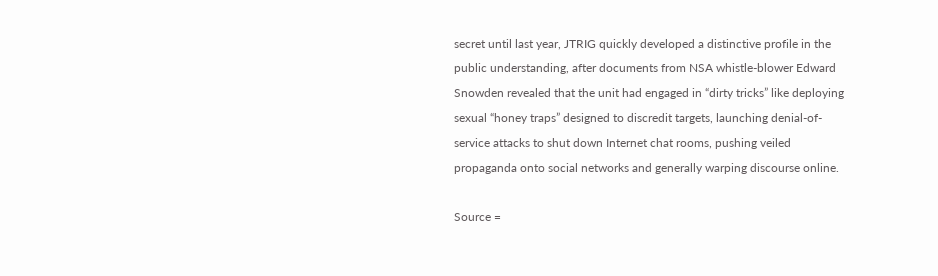secret until last year, JTRIG quickly developed a distinctive profile in the public understanding, after documents from NSA whistle-blower Edward Snowden revealed that the unit had engaged in “dirty tricks” like deploying sexual “honey traps” designed to discredit targets, launching denial-of-service attacks to shut down Internet chat rooms, pushing veiled propaganda onto social networks and generally warping discourse online.

Source =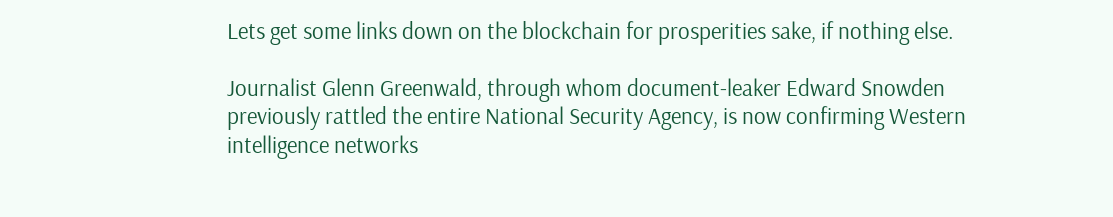Lets get some links down on the blockchain for prosperities sake, if nothing else.

Journalist Glenn Greenwald, through whom document-leaker Edward Snowden previously rattled the entire National Security Agency, is now confirming Western intelligence networks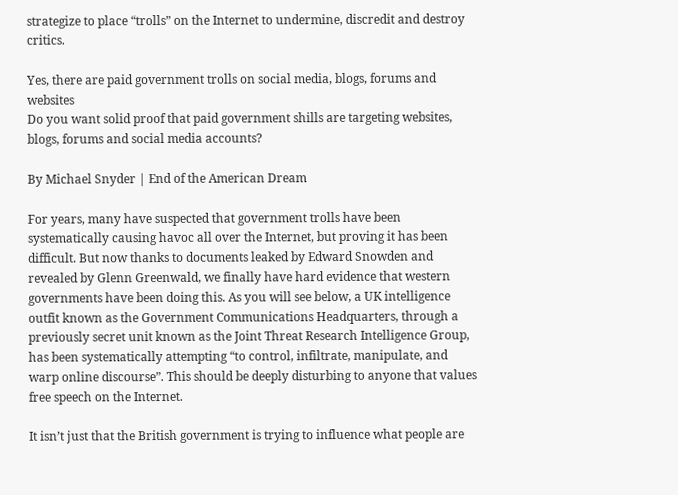strategize to place “trolls” on the Internet to undermine, discredit and destroy critics.

Yes, there are paid government trolls on social media, blogs, forums and websites
Do you want solid proof that paid government shills are targeting websites, blogs, forums and social media accounts?

By Michael Snyder | End of the American Dream

For years, many have suspected that government trolls have been systematically causing havoc all over the Internet, but proving it has been difficult. But now thanks to documents leaked by Edward Snowden and revealed by Glenn Greenwald, we finally have hard evidence that western governments have been doing this. As you will see below, a UK intelligence outfit known as the Government Communications Headquarters, through a previously secret unit known as the Joint Threat Research Intelligence Group, has been systematically attempting “to control, infiltrate, manipulate, and warp online discourse”. This should be deeply disturbing to anyone that values free speech on the Internet.

It isn’t just that the British government is trying to influence what people are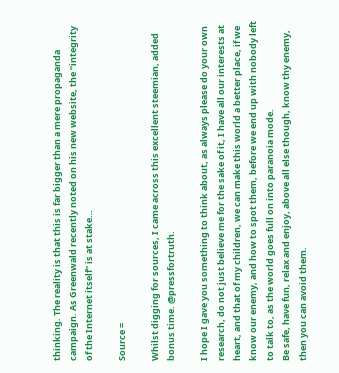thinking. The reality is that this is far bigger than a mere propaganda campaign. As Greenwald recently noted on his new website, the “integrity of the Internet itself” is at stake…

Source =

Whilst digging for sources, I came across this excellent steemian, added bonus time. @pressfortruth.

I hope I gave you something to think about, as always please do your own research, do not just believe me for the sake of it, I have all our interests at heart, and that of my children, we can make this world a better place, if we know our enemy, and how to spot them, before we end up with nobody left to talk to, as the world goes full on into paranoia mode.
Be safe, have fun, relax and enjoy, above all else though, know thy enemy, then you can avoid them.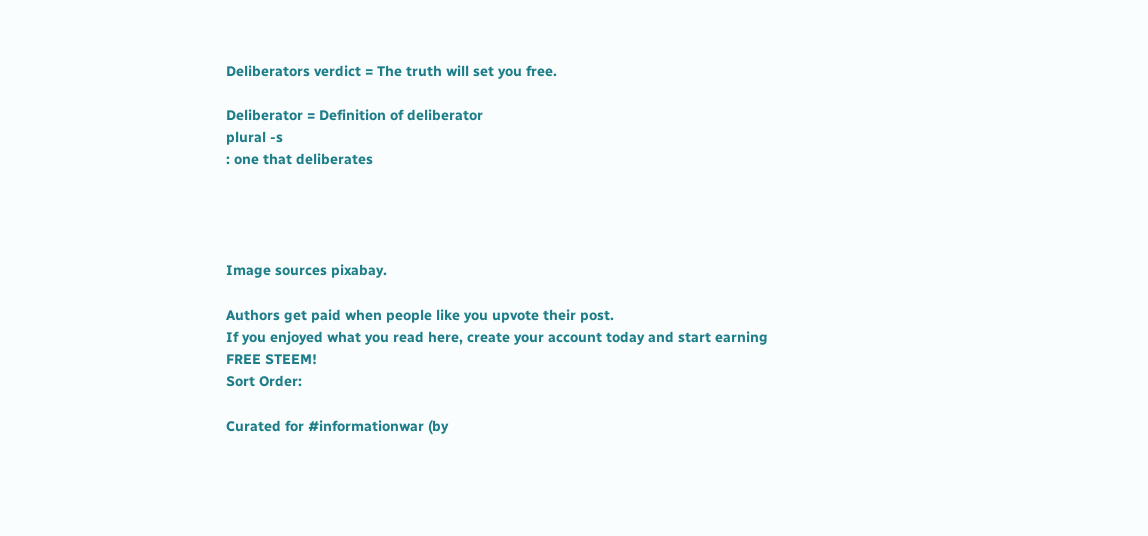Deliberators verdict = The truth will set you free.

Deliberator = Definition of deliberator
plural -s
: one that deliberates




Image sources pixabay.

Authors get paid when people like you upvote their post.
If you enjoyed what you read here, create your account today and start earning FREE STEEM!
Sort Order:

Curated for #informationwar (by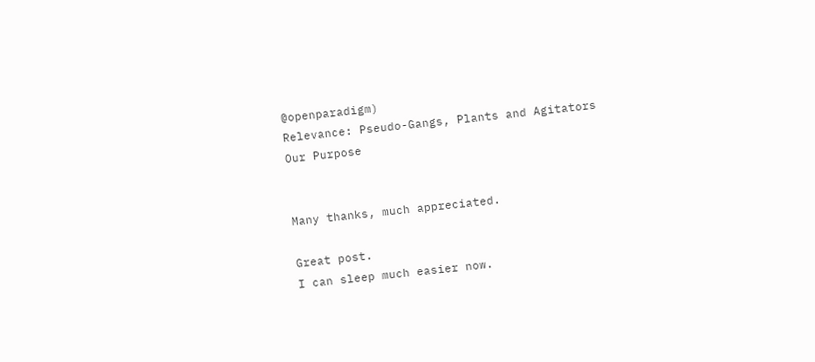@openparadigm)
Relevance: Pseudo-Gangs, Plants and Agitators
Our Purpose


Many thanks, much appreciated.

Great post.
I can sleep much easier now.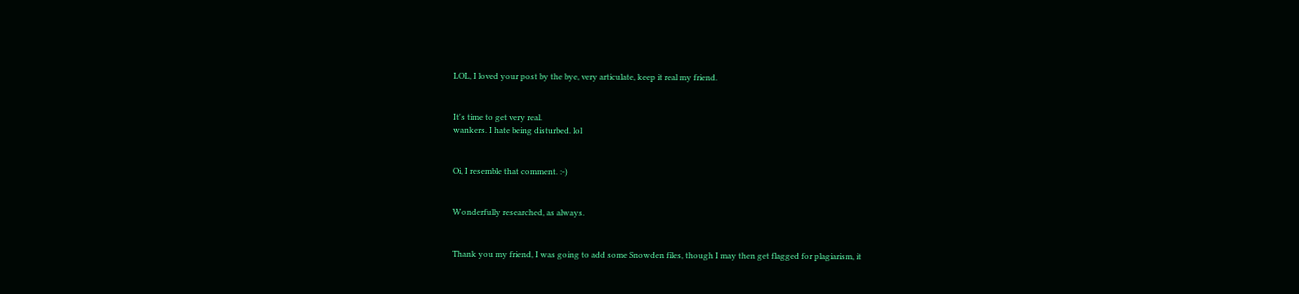LOL, I loved your post by the bye, very articulate, keep it real my friend.


It's time to get very real.
wankers. I hate being disturbed. lol


Oi, I resemble that comment. :-)


Wonderfully researched, as always.


Thank you my friend, I was going to add some Snowden files, though I may then get flagged for plagiarism, it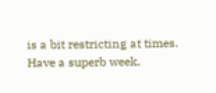is a bit restricting at times. Have a superb week.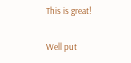This is great!

Well put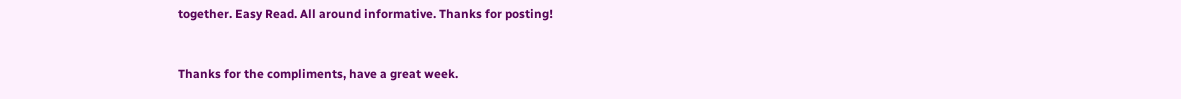together. Easy Read. All around informative. Thanks for posting!



Thanks for the compliments, have a great week.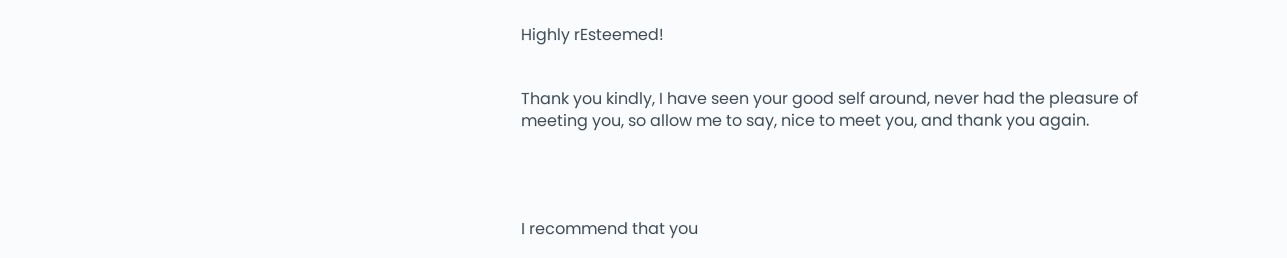Highly rEsteemed!


Thank you kindly, I have seen your good self around, never had the pleasure of meeting you, so allow me to say, nice to meet you, and thank you again.




I recommend that you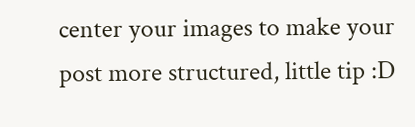center your images to make your post more structured, little tip :D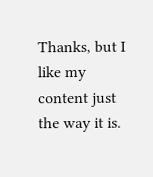Thanks, but I like my content just the way it is.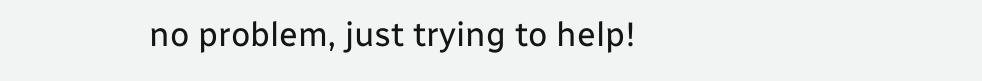no problem, just trying to help!